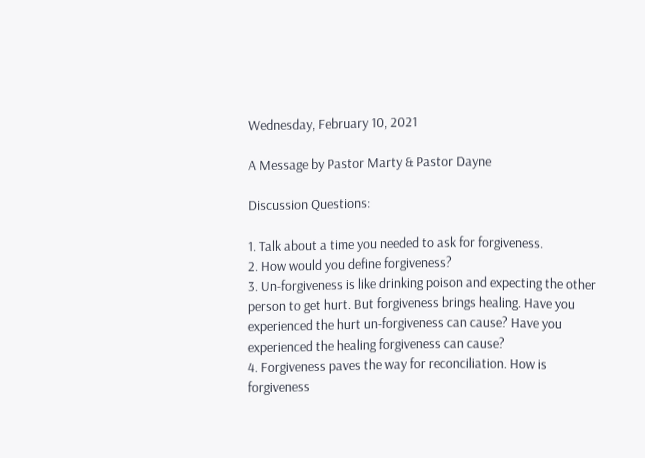Wednesday, February 10, 2021

A Message by Pastor Marty & Pastor Dayne

Discussion Questions:

1. Talk about a time you needed to ask for forgiveness.
2. How would you define forgiveness?
3. Un-forgiveness is like drinking poison and expecting the other person to get hurt. But forgiveness brings healing. Have you experienced the hurt un-forgiveness can cause? Have you experienced the healing forgiveness can cause?
4. Forgiveness paves the way for reconciliation. How is forgiveness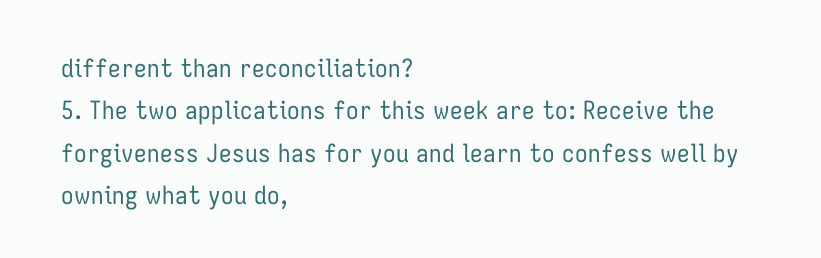different than reconciliation?
5. The two applications for this week are to: Receive the forgiveness Jesus has for you and learn to confess well by owning what you do,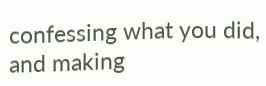confessing what you did, and making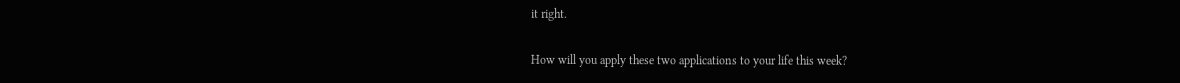it right.

How will you apply these two applications to your life this week?